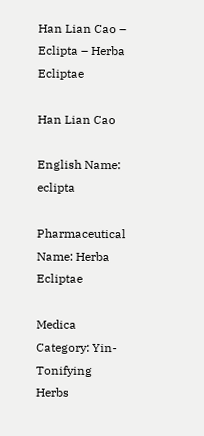Han Lian Cao – Eclipta – Herba Ecliptae

Han Lian Cao

English Name: eclipta

Pharmaceutical Name: Herba Ecliptae

Medica Category: Yin-Tonifying Herbs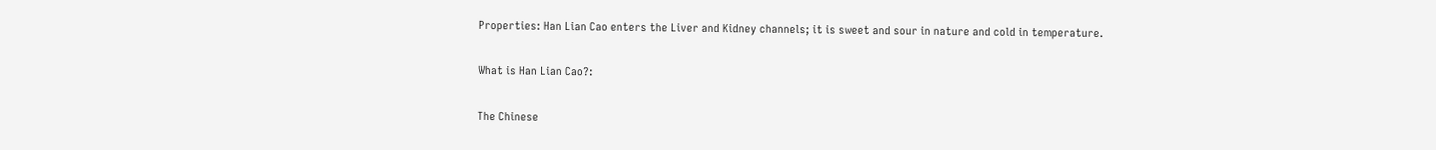Properties: Han Lian Cao enters the Liver and Kidney channels; it is sweet and sour in nature and cold in temperature.

What is Han Lian Cao?:

The Chinese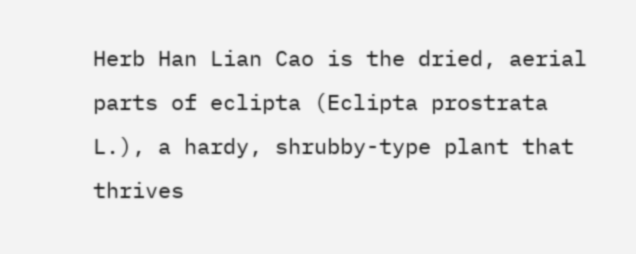Herb Han Lian Cao is the dried, aerial parts of eclipta (Eclipta prostrata L.), a hardy, shrubby-type plant that thrives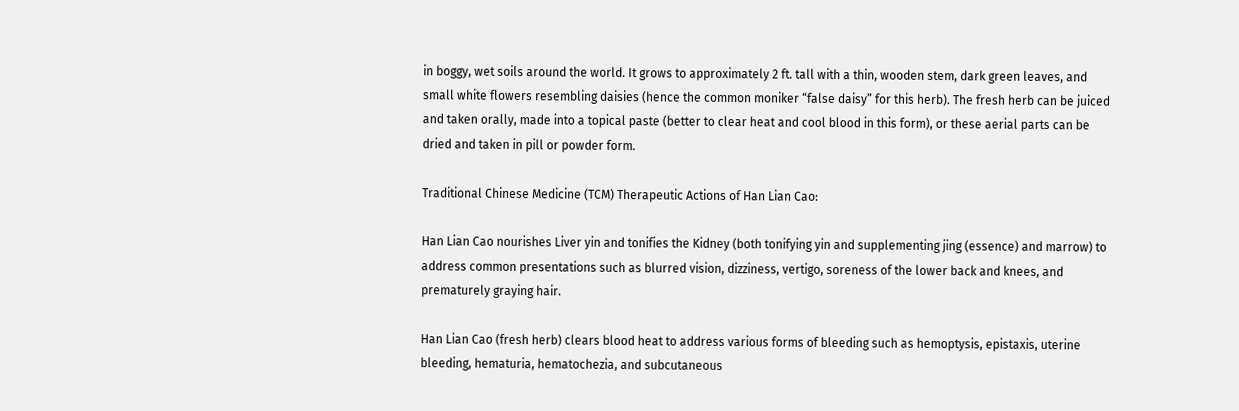in boggy, wet soils around the world. It grows to approximately 2 ft. tall with a thin, wooden stem, dark green leaves, and small white flowers resembling daisies (hence the common moniker “false daisy” for this herb). The fresh herb can be juiced and taken orally, made into a topical paste (better to clear heat and cool blood in this form), or these aerial parts can be dried and taken in pill or powder form.

Traditional Chinese Medicine (TCM) Therapeutic Actions of Han Lian Cao:

Han Lian Cao nourishes Liver yin and tonifies the Kidney (both tonifying yin and supplementing jing (essence) and marrow) to address common presentations such as blurred vision, dizziness, vertigo, soreness of the lower back and knees, and prematurely graying hair.

Han Lian Cao (fresh herb) clears blood heat to address various forms of bleeding such as hemoptysis, epistaxis, uterine bleeding, hematuria, hematochezia, and subcutaneous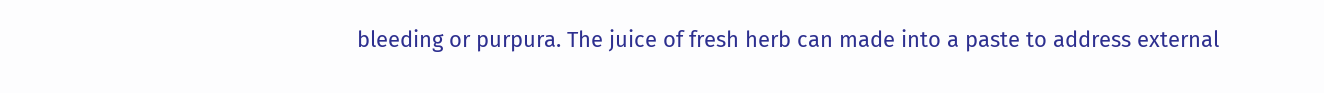bleeding or purpura. The juice of fresh herb can made into a paste to address external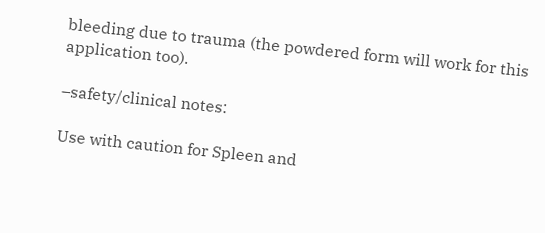bleeding due to trauma (the powdered form will work for this application too).

–safety/clinical notes:

Use with caution for Spleen and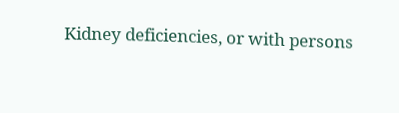Kidney deficiencies, or with persons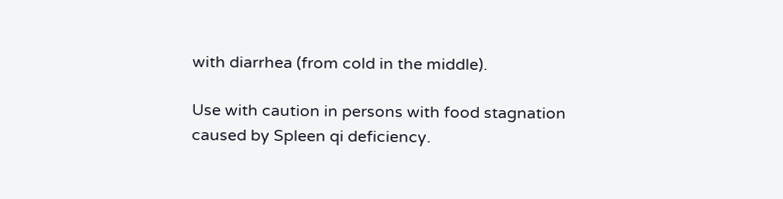with diarrhea (from cold in the middle).

Use with caution in persons with food stagnation caused by Spleen qi deficiency.